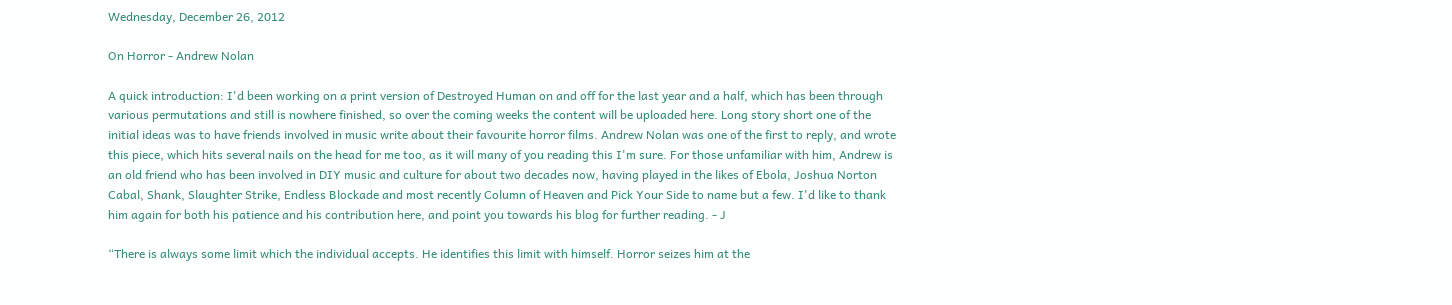Wednesday, December 26, 2012

On Horror - Andrew Nolan

A quick introduction: I'd been working on a print version of Destroyed Human on and off for the last year and a half, which has been through various permutations and still is nowhere finished, so over the coming weeks the content will be uploaded here. Long story short one of the initial ideas was to have friends involved in music write about their favourite horror films. Andrew Nolan was one of the first to reply, and wrote this piece, which hits several nails on the head for me too, as it will many of you reading this I'm sure. For those unfamiliar with him, Andrew is an old friend who has been involved in DIY music and culture for about two decades now, having played in the likes of Ebola, Joshua Norton Cabal, Shank, Slaughter Strike, Endless Blockade and most recently Column of Heaven and Pick Your Side to name but a few. I'd like to thank him again for both his patience and his contribution here, and point you towards his blog for further reading. - J

“There is always some limit which the individual accepts. He identifies this limit with himself. Horror seizes him at the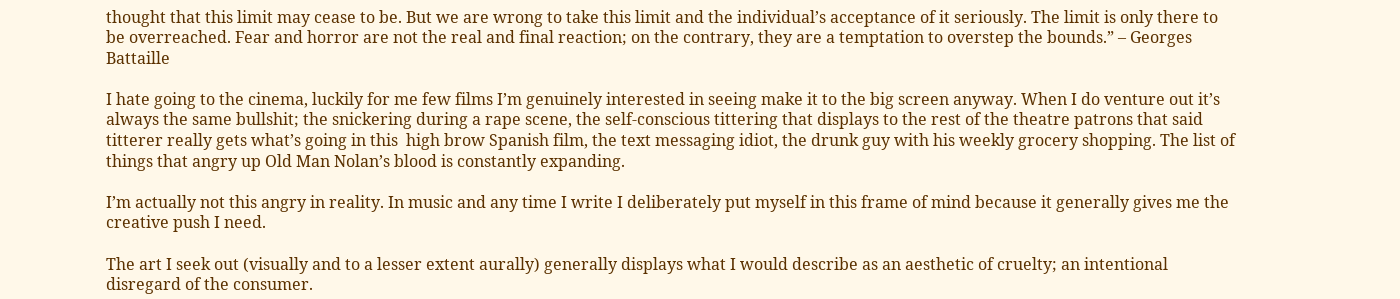thought that this limit may cease to be. But we are wrong to take this limit and the individual’s acceptance of it seriously. The limit is only there to be overreached. Fear and horror are not the real and final reaction; on the contrary, they are a temptation to overstep the bounds.” – Georges Battaille

I hate going to the cinema, luckily for me few films I’m genuinely interested in seeing make it to the big screen anyway. When I do venture out it’s always the same bullshit; the snickering during a rape scene, the self-conscious tittering that displays to the rest of the theatre patrons that said titterer really gets what’s going in this  high brow Spanish film, the text messaging idiot, the drunk guy with his weekly grocery shopping. The list of things that angry up Old Man Nolan’s blood is constantly expanding.

I’m actually not this angry in reality. In music and any time I write I deliberately put myself in this frame of mind because it generally gives me the creative push I need.

The art I seek out (visually and to a lesser extent aurally) generally displays what I would describe as an aesthetic of cruelty; an intentional disregard of the consumer.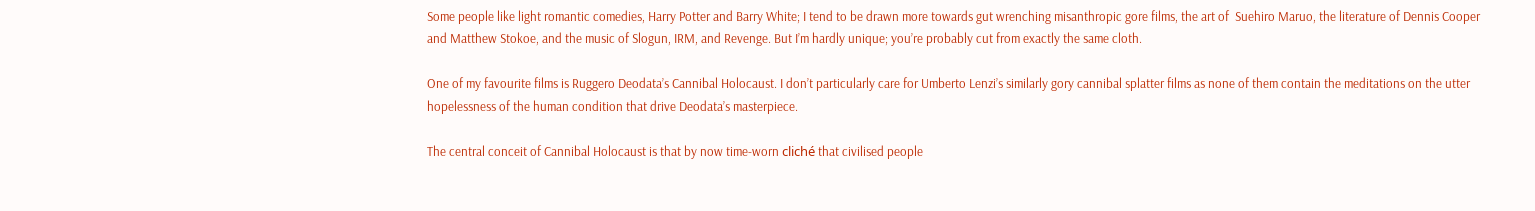Some people like light romantic comedies, Harry Potter and Barry White; I tend to be drawn more towards gut wrenching misanthropic gore films, the art of  Suehiro Maruo, the literature of Dennis Cooper and Matthew Stokoe, and the music of Slogun, IRM, and Revenge. But I’m hardly unique; you’re probably cut from exactly the same cloth.

One of my favourite films is Ruggero Deodata’s Cannibal Holocaust. I don’t particularly care for Umberto Lenzi’s similarly gory cannibal splatter films as none of them contain the meditations on the utter hopelessness of the human condition that drive Deodata’s masterpiece.

The central conceit of Cannibal Holocaust is that by now time-worn cliché that civilised people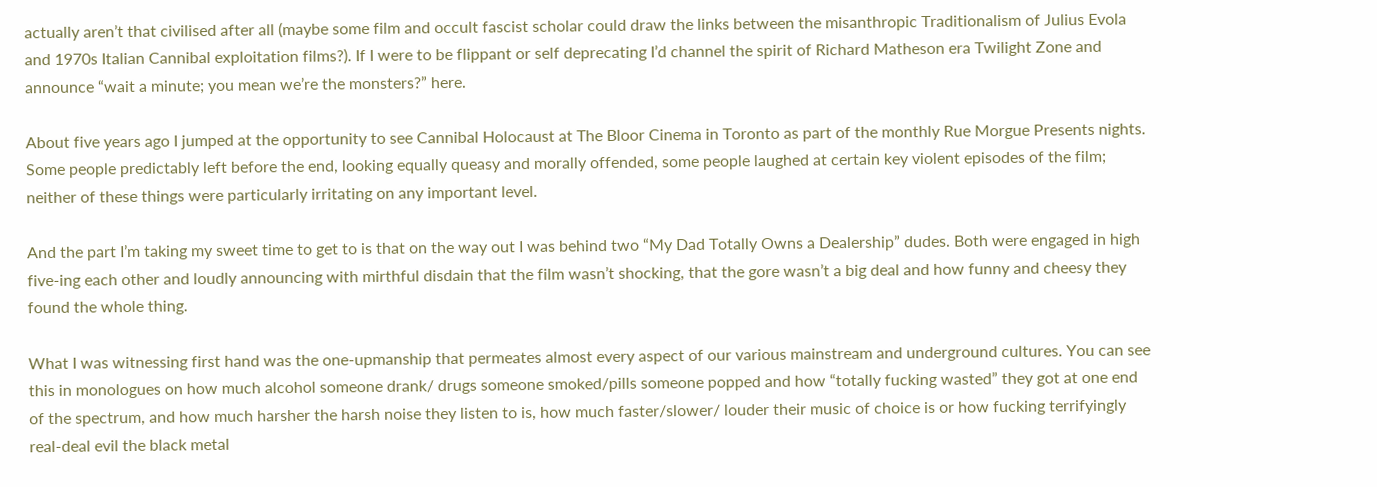actually aren’t that civilised after all (maybe some film and occult fascist scholar could draw the links between the misanthropic Traditionalism of Julius Evola and 1970s Italian Cannibal exploitation films?). If I were to be flippant or self deprecating I’d channel the spirit of Richard Matheson era Twilight Zone and announce “wait a minute; you mean we’re the monsters?” here.

About five years ago I jumped at the opportunity to see Cannibal Holocaust at The Bloor Cinema in Toronto as part of the monthly Rue Morgue Presents nights. Some people predictably left before the end, looking equally queasy and morally offended, some people laughed at certain key violent episodes of the film; neither of these things were particularly irritating on any important level.

And the part I’m taking my sweet time to get to is that on the way out I was behind two “My Dad Totally Owns a Dealership” dudes. Both were engaged in high five-ing each other and loudly announcing with mirthful disdain that the film wasn’t shocking, that the gore wasn’t a big deal and how funny and cheesy they found the whole thing.

What I was witnessing first hand was the one-upmanship that permeates almost every aspect of our various mainstream and underground cultures. You can see this in monologues on how much alcohol someone drank/ drugs someone smoked/pills someone popped and how “totally fucking wasted” they got at one end of the spectrum, and how much harsher the harsh noise they listen to is, how much faster/slower/ louder their music of choice is or how fucking terrifyingly real-deal evil the black metal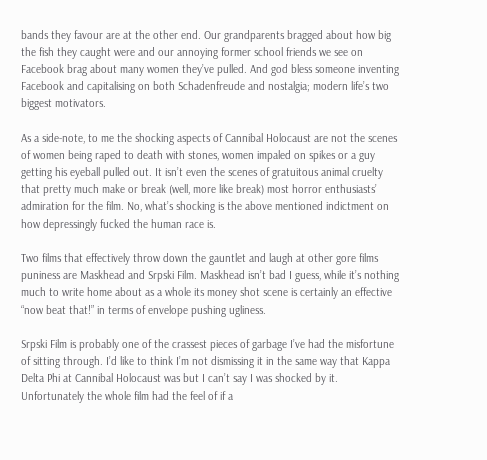bands they favour are at the other end. Our grandparents bragged about how big the fish they caught were and our annoying former school friends we see on Facebook brag about many women they’ve pulled. And god bless someone inventing Facebook and capitalising on both Schadenfreude and nostalgia; modern life’s two biggest motivators.

As a side-note, to me the shocking aspects of Cannibal Holocaust are not the scenes of women being raped to death with stones, women impaled on spikes or a guy getting his eyeball pulled out. It isn’t even the scenes of gratuitous animal cruelty that pretty much make or break (well, more like break) most horror enthusiasts’ admiration for the film. No, what’s shocking is the above mentioned indictment on how depressingly fucked the human race is.

Two films that effectively throw down the gauntlet and laugh at other gore films puniness are Maskhead and Srpski Film. Maskhead isn’t bad I guess, while it’s nothing much to write home about as a whole its money shot scene is certainly an effective “now beat that!” in terms of envelope pushing ugliness.

Srpski Film is probably one of the crassest pieces of garbage I’ve had the misfortune of sitting through. I’d like to think I’m not dismissing it in the same way that Kappa Delta Phi at Cannibal Holocaust was but I can’t say I was shocked by it. Unfortunately the whole film had the feel of if a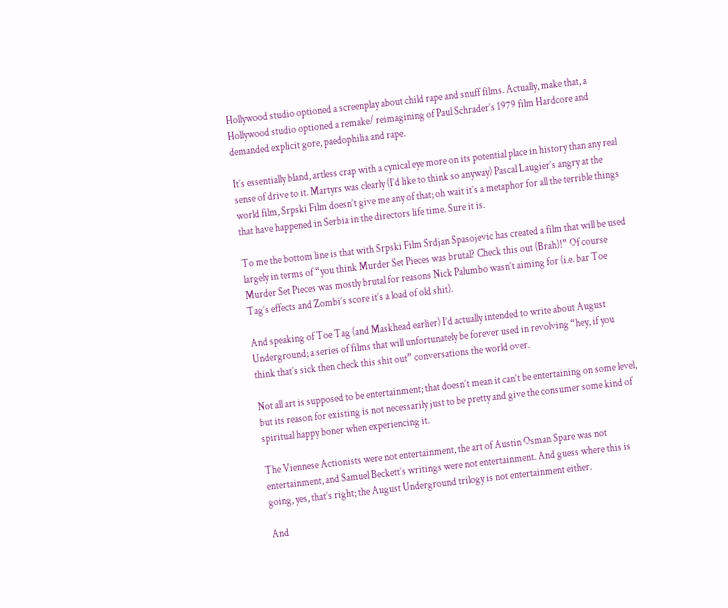Hollywood studio optioned a screenplay about child rape and snuff films. Actually, make that, a Hollywood studio optioned a remake/ reimagining of Paul Schrader’s 1979 film Hardcore and demanded explicit gore, paedophilia and rape.

It’s essentially bland, artless crap with a cynical eye more on its potential place in history than any real sense of drive to it. Martyrs was clearly (I’d like to think so anyway) Pascal Laugier’s angry at the world film, Srpski Film doesn’t give me any of that; oh wait it’s a metaphor for all the terrible things that have happened in Serbia in the directors life time. Sure it is.

To me the bottom line is that with Srpski Film Srdjan Spasojevic has created a film that will be used largely in terms of “you think Murder Set Pieces was brutal? Check this out (Brah)!” Of course Murder Set Pieces was mostly brutal for reasons Nick Palumbo wasn’t aiming for (i.e. bar Toe Tag’s effects and Zombi’s score it’s a load of old shit).

And speaking of Toe Tag (and Maskhead earlier) I’d actually intended to write about August Underground; a series of films that will unfortunately be forever used in revolving “hey, if you think that’s sick then check this shit out” conversations the world over.

Not all art is supposed to be entertainment; that doesn’t mean it can’t be entertaining on some level, but its reason for existing is not necessarily just to be pretty and give the consumer some kind of spiritual happy boner when experiencing it.

The Viennese Actionists were not entertainment, the art of Austin Osman Spare was not entertainment, and Samuel Beckett’s writings were not entertainment. And guess where this is going, yes, that’s right; the August Underground trilogy is not entertainment either.

And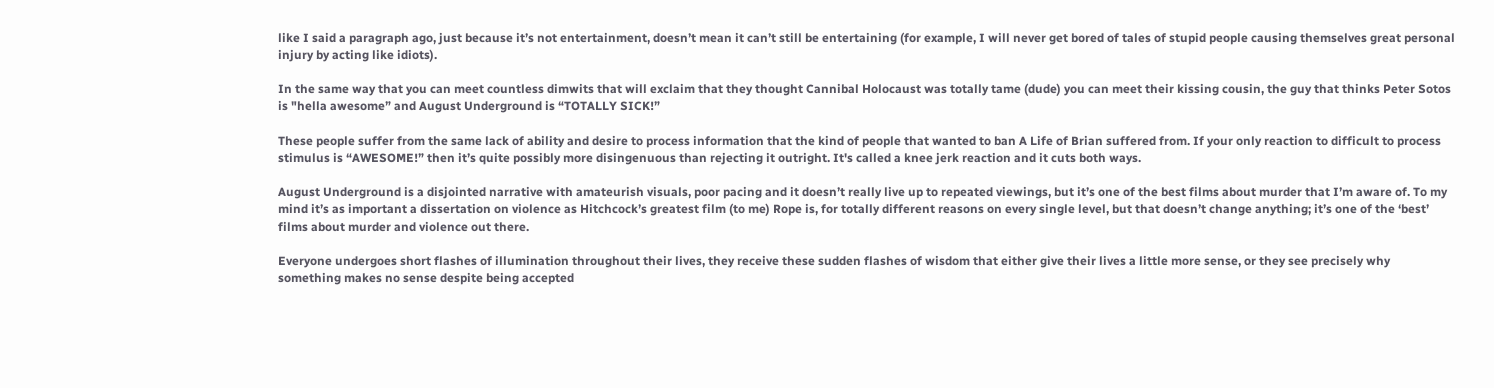like I said a paragraph ago, just because it’s not entertainment, doesn’t mean it can’t still be entertaining (for example, I will never get bored of tales of stupid people causing themselves great personal injury by acting like idiots).

In the same way that you can meet countless dimwits that will exclaim that they thought Cannibal Holocaust was totally tame (dude) you can meet their kissing cousin, the guy that thinks Peter Sotos is "hella awesome” and August Underground is “TOTALLY SICK!”

These people suffer from the same lack of ability and desire to process information that the kind of people that wanted to ban A Life of Brian suffered from. If your only reaction to difficult to process stimulus is “AWESOME!” then it’s quite possibly more disingenuous than rejecting it outright. It's called a knee jerk reaction and it cuts both ways.

August Underground is a disjointed narrative with amateurish visuals, poor pacing and it doesn’t really live up to repeated viewings, but it’s one of the best films about murder that I’m aware of. To my mind it’s as important a dissertation on violence as Hitchcock’s greatest film (to me) Rope is, for totally different reasons on every single level, but that doesn’t change anything; it’s one of the ‘best’ films about murder and violence out there.

Everyone undergoes short flashes of illumination throughout their lives, they receive these sudden flashes of wisdom that either give their lives a little more sense, or they see precisely why something makes no sense despite being accepted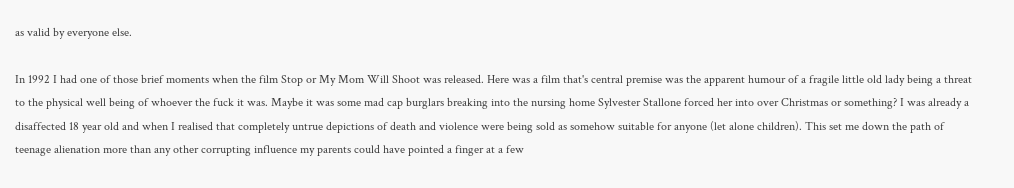as valid by everyone else.

In 1992 I had one of those brief moments when the film Stop or My Mom Will Shoot was released. Here was a film that's central premise was the apparent humour of a fragile little old lady being a threat to the physical well being of whoever the fuck it was. Maybe it was some mad cap burglars breaking into the nursing home Sylvester Stallone forced her into over Christmas or something? I was already a disaffected 18 year old and when I realised that completely untrue depictions of death and violence were being sold as somehow suitable for anyone (let alone children). This set me down the path of teenage alienation more than any other corrupting influence my parents could have pointed a finger at a few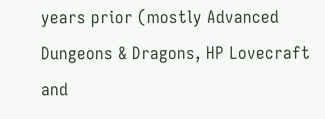years prior (mostly Advanced Dungeons & Dragons, HP Lovecraft and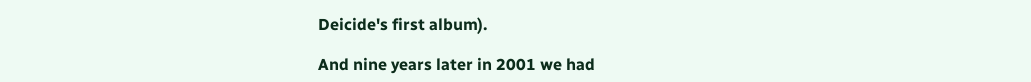Deicide's first album).

And nine years later in 2001 we had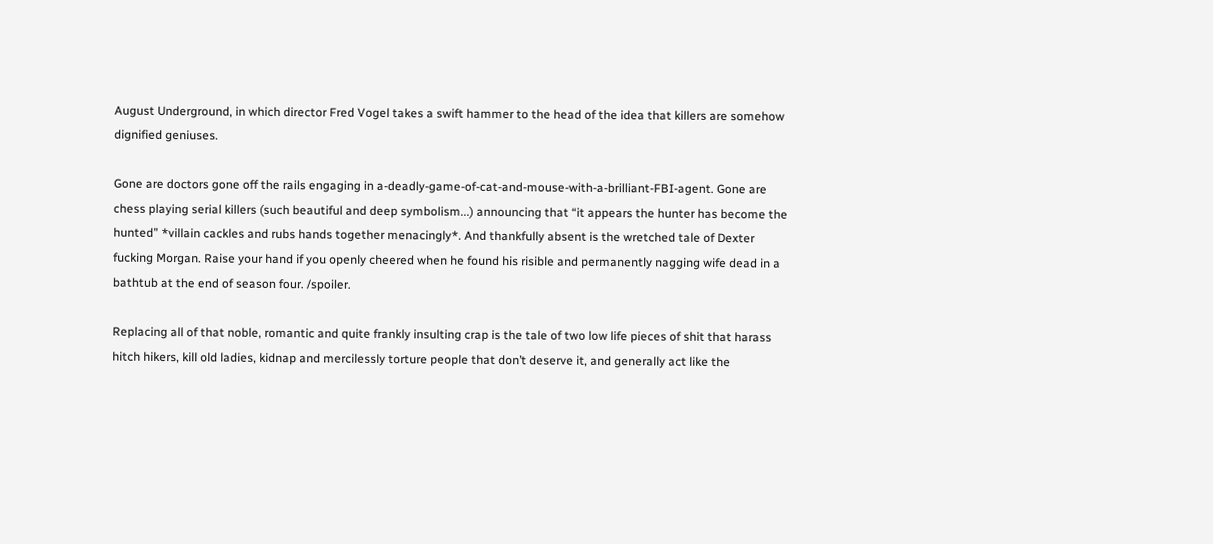August Underground, in which director Fred Vogel takes a swift hammer to the head of the idea that killers are somehow dignified geniuses.

Gone are doctors gone off the rails engaging in a-deadly-game-of-cat-and-mouse-with-a-brilliant-FBI-agent. Gone are chess playing serial killers (such beautiful and deep symbolism...) announcing that “it appears the hunter has become the hunted” *villain cackles and rubs hands together menacingly*. And thankfully absent is the wretched tale of Dexter fucking Morgan. Raise your hand if you openly cheered when he found his risible and permanently nagging wife dead in a bathtub at the end of season four. /spoiler.

Replacing all of that noble, romantic and quite frankly insulting crap is the tale of two low life pieces of shit that harass hitch hikers, kill old ladies, kidnap and mercilessly torture people that don’t deserve it, and generally act like the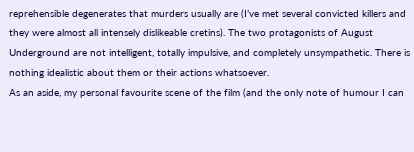reprehensible degenerates that murders usually are (I’ve met several convicted killers and they were almost all intensely dislikeable cretins). The two protagonists of August Underground are not intelligent, totally impulsive, and completely unsympathetic. There is nothing idealistic about them or their actions whatsoever.
As an aside, my personal favourite scene of the film (and the only note of humour I can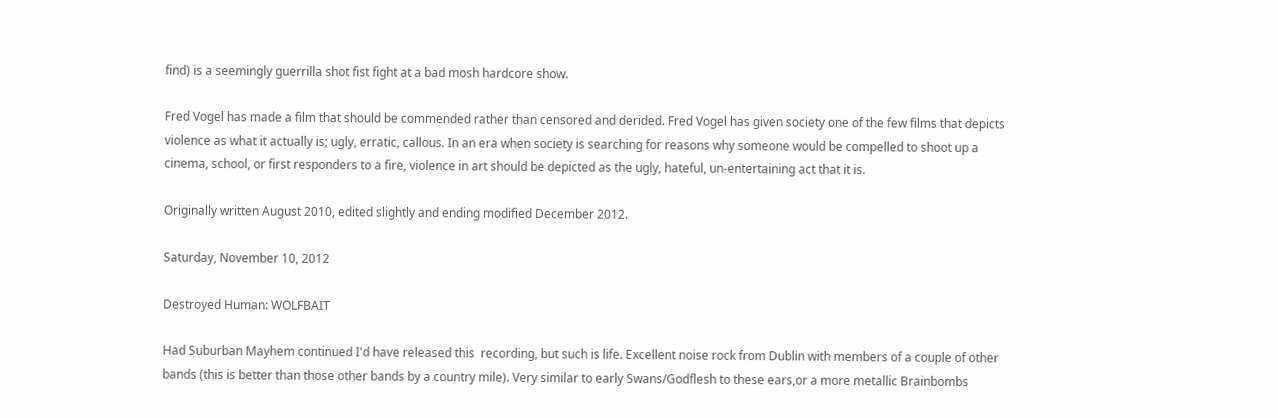find) is a seemingly guerrilla shot fist fight at a bad mosh hardcore show.

Fred Vogel has made a film that should be commended rather than censored and derided. Fred Vogel has given society one of the few films that depicts violence as what it actually is; ugly, erratic, callous. In an era when society is searching for reasons why someone would be compelled to shoot up a cinema, school, or first responders to a fire, violence in art should be depicted as the ugly, hateful, un-entertaining act that it is.

Originally written August 2010, edited slightly and ending modified December 2012.

Saturday, November 10, 2012

Destroyed Human: WOLFBAIT

Had Suburban Mayhem continued I'd have released this  recording, but such is life. Excellent noise rock from Dublin with members of a couple of other bands (this is better than those other bands by a country mile). Very similar to early Swans/Godflesh to these ears,or a more metallic Brainbombs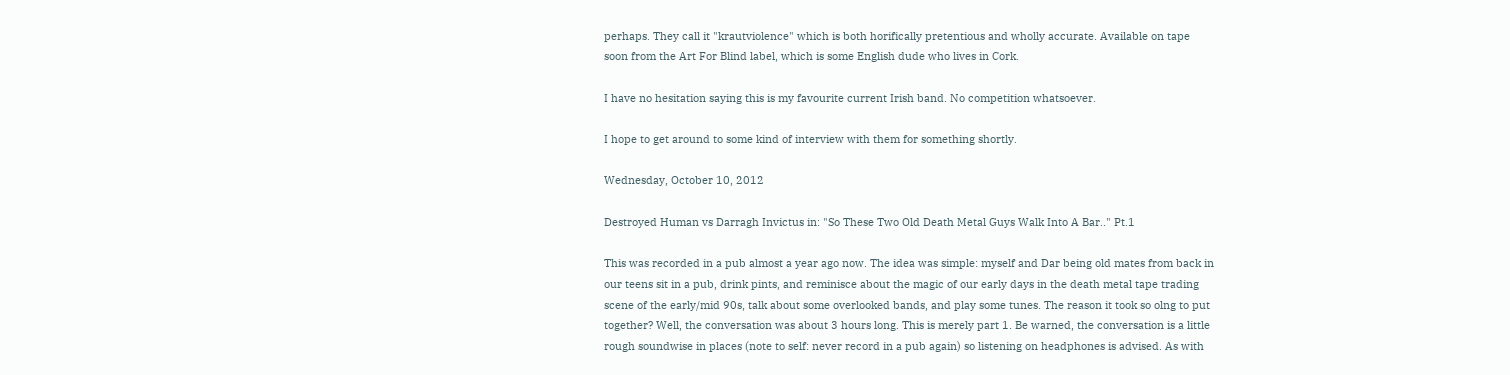perhaps. They call it "krautviolence" which is both horifically pretentious and wholly accurate. Available on tape soon from the Art For Blind label, which is some English dude who lives in Cork.

I have no hesitation saying this is my favourite current Irish band. No competition whatsoever.

I hope to get around to some kind of interview with them for something shortly.

Wednesday, October 10, 2012

Destroyed Human vs Darragh Invictus in: "So These Two Old Death Metal Guys Walk Into A Bar.." Pt.1

This was recorded in a pub almost a year ago now. The idea was simple: myself and Dar being old mates from back in our teens sit in a pub, drink pints, and reminisce about the magic of our early days in the death metal tape trading scene of the early/mid 90s, talk about some overlooked bands, and play some tunes. The reason it took so olng to put together? Well, the conversation was about 3 hours long. This is merely part 1. Be warned, the conversation is a little rough soundwise in places (note to self: never record in a pub again) so listening on headphones is advised. As with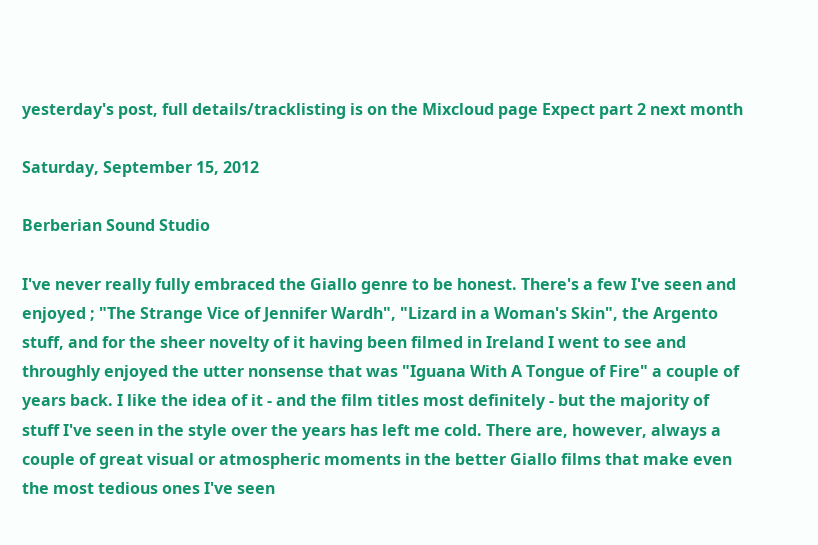yesterday's post, full details/tracklisting is on the Mixcloud page Expect part 2 next month

Saturday, September 15, 2012

Berberian Sound Studio

I've never really fully embraced the Giallo genre to be honest. There's a few I've seen and enjoyed ; "The Strange Vice of Jennifer Wardh", "Lizard in a Woman's Skin", the Argento stuff, and for the sheer novelty of it having been filmed in Ireland I went to see and throughly enjoyed the utter nonsense that was "Iguana With A Tongue of Fire" a couple of years back. I like the idea of it - and the film titles most definitely - but the majority of stuff I've seen in the style over the years has left me cold. There are, however, always a couple of great visual or atmospheric moments in the better Giallo films that make even the most tedious ones I've seen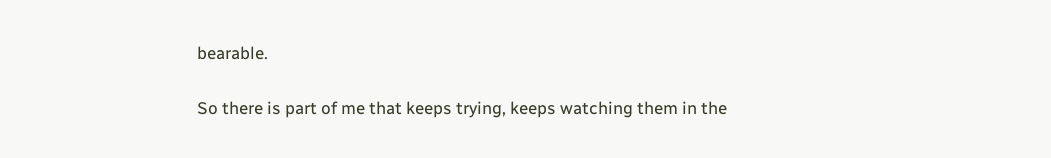bearable.

So there is part of me that keeps trying, keeps watching them in the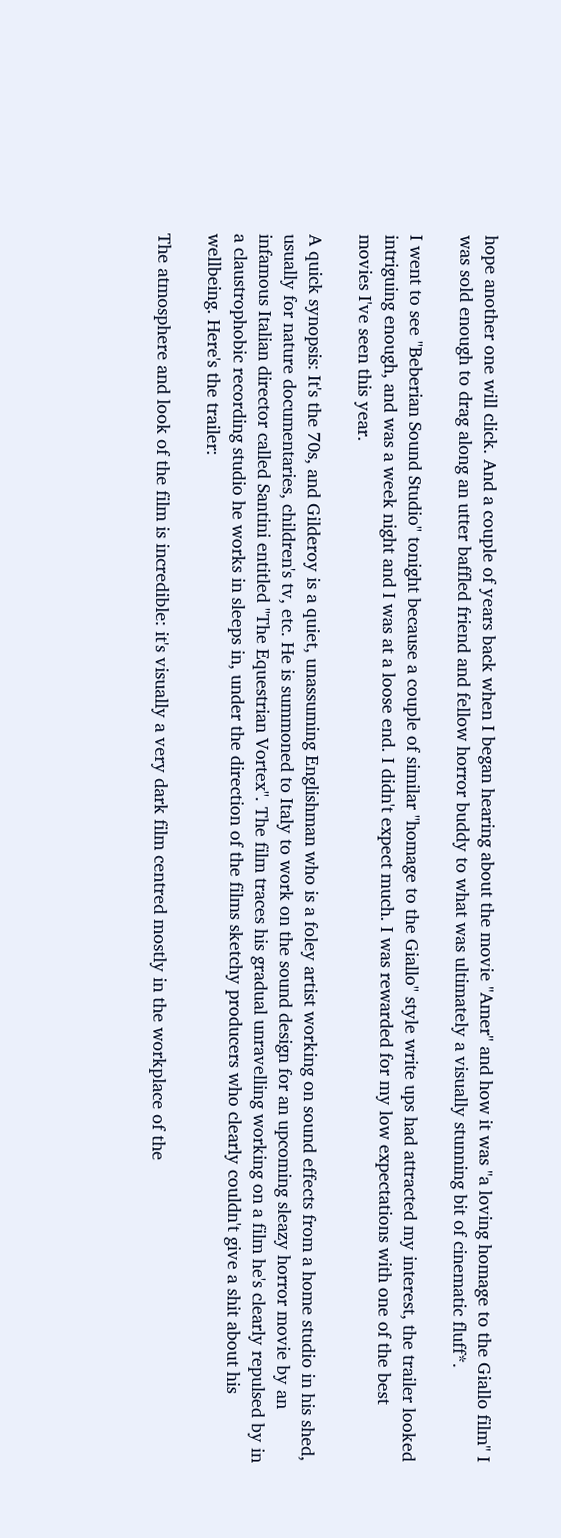hope another one will click. And a couple of years back when I began hearing about the movie "Amer" and how it was "a loving homage to the Giallo film" I was sold enough to drag along an utter baffled friend and fellow horror buddy to what was ultimately a visually stunning bit of cinematic fluff*.

I went to see "Beberian Sound Studio" tonight because a couple of similar "homage to the Giallo" style write ups had attracted my interest, the trailer looked intriguing enough, and was a week night and I was at a loose end. I didn't expect much. I was rewarded for my low expectations with one of the best movies I've seen this year.

A quick synopsis: It's the 70s, and Gilderoy is a quiet, unassuming Englishman who is a foley artist working on sound effects from a home studio in his shed, usually for nature documentaries, children's tv, etc. He is summoned to Italy to work on the sound design for an upcoming sleazy horror movie by an infamous Italian director called Santini entitled "The Equestrian Vortex". The film traces his gradual unravelling working on a film he's clearly repulsed by in a claustrophobic recording studio he works in sleeps in, under the direction of the films sketchy producers who clearly couldn't give a shit about his wellbeing. Here's the trailer:

The atmosphere and look of the film is incredible: it's visually a very dark film centred mostly in the workplace of the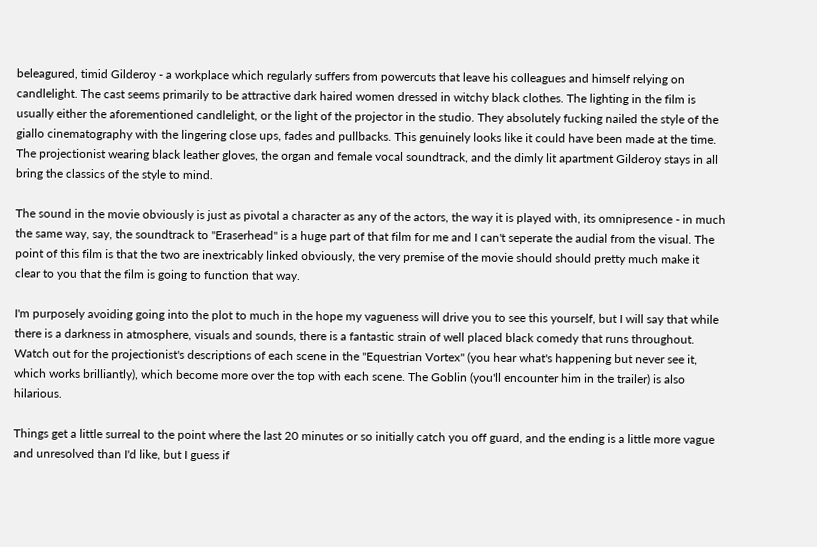beleagured, timid Gilderoy - a workplace which regularly suffers from powercuts that leave his colleagues and himself relying on candlelight. The cast seems primarily to be attractive dark haired women dressed in witchy black clothes. The lighting in the film is usually either the aforementioned candlelight, or the light of the projector in the studio. They absolutely fucking nailed the style of the giallo cinematography with the lingering close ups, fades and pullbacks. This genuinely looks like it could have been made at the time. The projectionist wearing black leather gloves, the organ and female vocal soundtrack, and the dimly lit apartment Gilderoy stays in all bring the classics of the style to mind.

The sound in the movie obviously is just as pivotal a character as any of the actors, the way it is played with, its omnipresence - in much the same way, say, the soundtrack to "Eraserhead" is a huge part of that film for me and I can't seperate the audial from the visual. The point of this film is that the two are inextricably linked obviously, the very premise of the movie should should pretty much make it clear to you that the film is going to function that way.

I'm purposely avoiding going into the plot to much in the hope my vagueness will drive you to see this yourself, but I will say that while there is a darkness in atmosphere, visuals and sounds, there is a fantastic strain of well placed black comedy that runs throughout. Watch out for the projectionist's descriptions of each scene in the "Equestrian Vortex" (you hear what's happening but never see it, which works brilliantly), which become more over the top with each scene. The Goblin (you'll encounter him in the trailer) is also hilarious.

Things get a little surreal to the point where the last 20 minutes or so initially catch you off guard, and the ending is a little more vague and unresolved than I'd like, but I guess if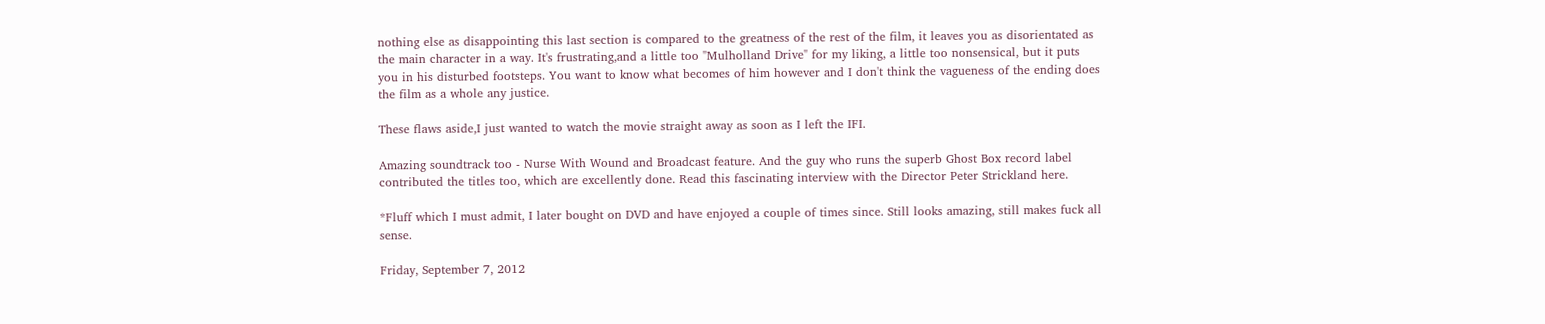nothing else as disappointing this last section is compared to the greatness of the rest of the film, it leaves you as disorientated as the main character in a way. It's frustrating,and a little too "Mulholland Drive" for my liking, a little too nonsensical, but it puts you in his disturbed footsteps. You want to know what becomes of him however and I don't think the vagueness of the ending does the film as a whole any justice.

These flaws aside,I just wanted to watch the movie straight away as soon as I left the IFI.

Amazing soundtrack too - Nurse With Wound and Broadcast feature. And the guy who runs the superb Ghost Box record label contributed the titles too, which are excellently done. Read this fascinating interview with the Director Peter Strickland here.

*Fluff which I must admit, I later bought on DVD and have enjoyed a couple of times since. Still looks amazing, still makes fuck all sense.

Friday, September 7, 2012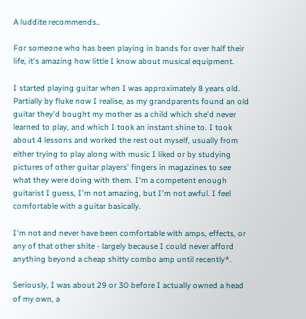A luddite recommends..

For someone who has been playing in bands for over half their life, it's amazing how little I know about musical equipment.

I started playing guitar when I was approximately 8 years old. Partially by fluke now I realise, as my grandparents found an old guitar they'd bought my mother as a child which she'd never learned to play, and which I took an instant shine to. I took about 4 lessons and worked the rest out myself, usually from either trying to play along with music I liked or by studying pictures of other guitar players' fingers in magazines to see what they were doing with them. I'm a competent enough guitarist I guess, I'm not amazing, but I'm not awful. I feel comfortable with a guitar basically.

I'm not and never have been comfortable with amps, effects, or any of that other shite - largely because I could never afford anything beyond a cheap shitty combo amp until recently*.

Seriously, I was about 29 or 30 before I actually owned a head of my own, a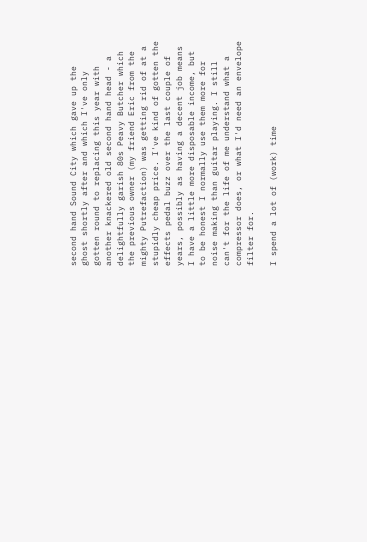second hand Sound City which gave up the ghost shortly after and which I've only gotten round to replacing this year with another knackered old second hand head - a delightfully garish 80s Peavy Butcher which the previous owner (my friend Eric from the mighty Putrefaction) was getting rid of at a stupidly cheap price. I've kind of gotten the effects pedal buzz over the last couple of years, possibly as having a decent job means I have a little more disposable income, but to be honest I normally use them more for noise making than guitar playing. I still can't for the life of me understand what a compressor does, or what I'd need an envelope filter for.

I spend a lot of (work) time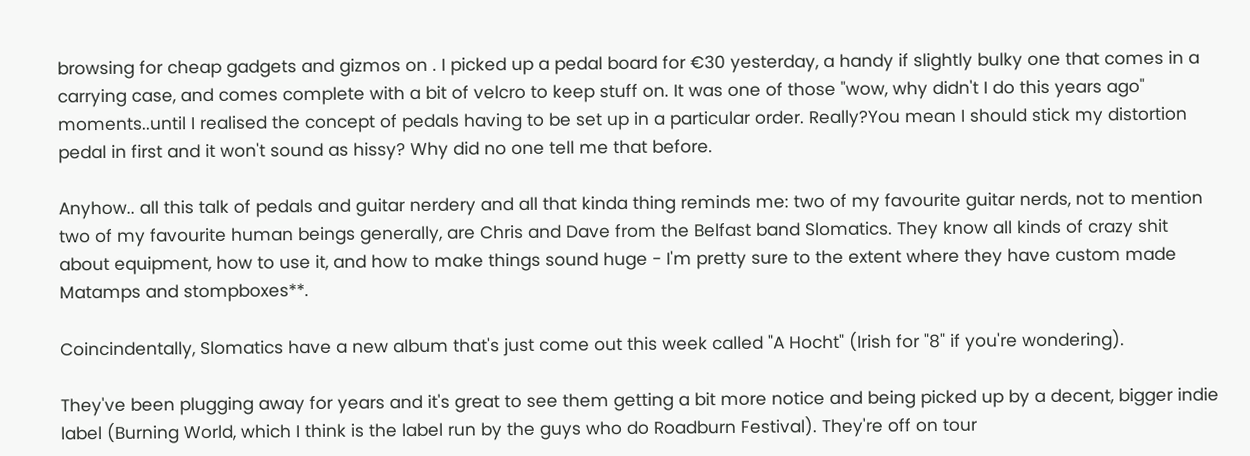browsing for cheap gadgets and gizmos on . I picked up a pedal board for €30 yesterday, a handy if slightly bulky one that comes in a carrying case, and comes complete with a bit of velcro to keep stuff on. It was one of those "wow, why didn't I do this years ago" moments..until I realised the concept of pedals having to be set up in a particular order. Really?You mean I should stick my distortion pedal in first and it won't sound as hissy? Why did no one tell me that before.

Anyhow.. all this talk of pedals and guitar nerdery and all that kinda thing reminds me: two of my favourite guitar nerds, not to mention two of my favourite human beings generally, are Chris and Dave from the Belfast band Slomatics. They know all kinds of crazy shit about equipment, how to use it, and how to make things sound huge - I'm pretty sure to the extent where they have custom made Matamps and stompboxes**.

Coincindentally, Slomatics have a new album that's just come out this week called "A Hocht" (Irish for "8" if you're wondering).

They've been plugging away for years and it's great to see them getting a bit more notice and being picked up by a decent, bigger indie label (Burning World, which I think is the label run by the guys who do Roadburn Festival). They're off on tour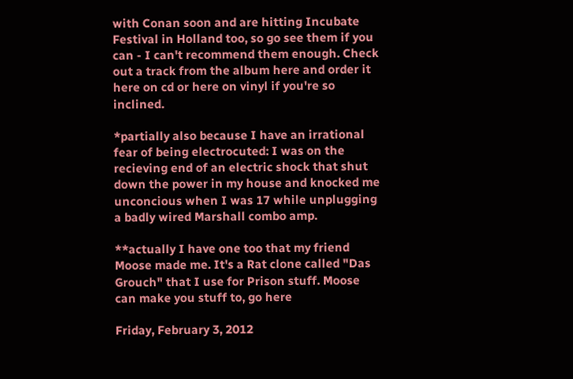with Conan soon and are hitting Incubate Festival in Holland too, so go see them if you can - I can't recommend them enough. Check out a track from the album here and order it here on cd or here on vinyl if you're so inclined.

*partially also because I have an irrational fear of being electrocuted: I was on the recieving end of an electric shock that shut down the power in my house and knocked me unconcious when I was 17 while unplugging a badly wired Marshall combo amp.

**actually I have one too that my friend Moose made me. It's a Rat clone called "Das Grouch" that I use for Prison stuff. Moose can make you stuff to, go here

Friday, February 3, 2012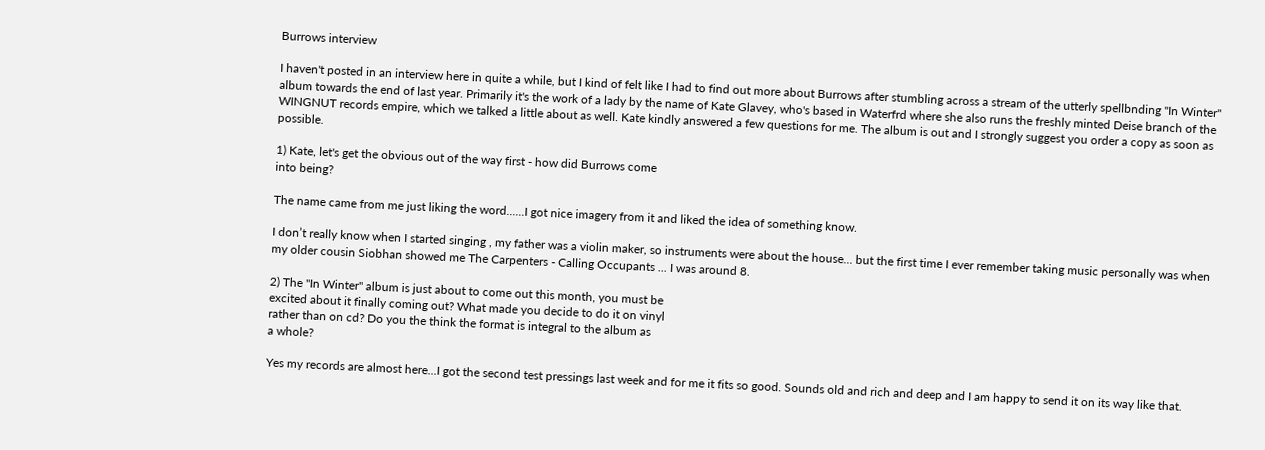Burrows interview

I haven't posted in an interview here in quite a while, but I kind of felt like I had to find out more about Burrows after stumbling across a stream of the utterly spellbnding "In Winter" album towards the end of last year. Primarily it's the work of a lady by the name of Kate Glavey, who's based in Waterfrd where she also runs the freshly minted Deise branch of the WINGNUT records empire, which we talked a little about as well. Kate kindly answered a few questions for me. The album is out and I strongly suggest you order a copy as soon as possible.

1) Kate, let's get the obvious out of the way first - how did Burrows come
into being?

The name came from me just liking the word......I got nice imagery from it and liked the idea of something know.

I don’t really know when I started singing , my father was a violin maker, so instruments were about the house... but the first time I ever remember taking music personally was when my older cousin Siobhan showed me The Carpenters - Calling Occupants ... I was around 8.

2) The "In Winter" album is just about to come out this month, you must be
excited about it finally coming out? What made you decide to do it on vinyl
rather than on cd? Do you the think the format is integral to the album as
a whole?

Yes my records are almost here...I got the second test pressings last week and for me it fits so good. Sounds old and rich and deep and I am happy to send it on its way like that.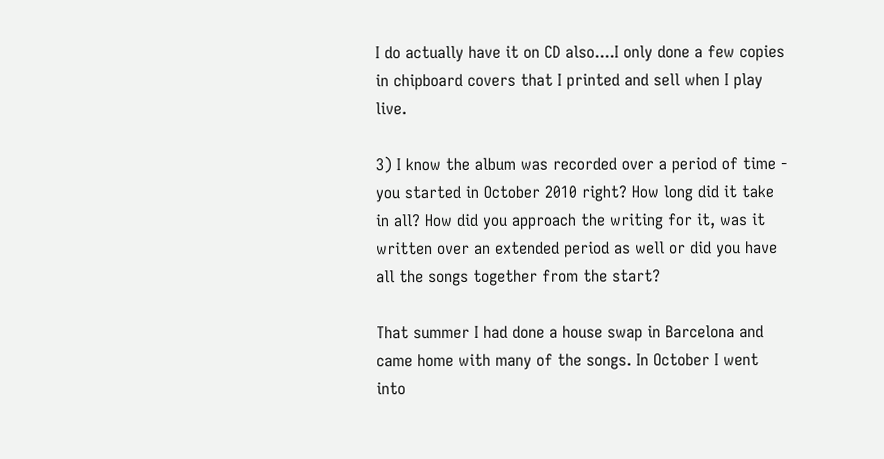I do actually have it on CD also....I only done a few copies in chipboard covers that I printed and sell when I play live.

3) I know the album was recorded over a period of time - you started in October 2010 right? How long did it take in all? How did you approach the writing for it, was it written over an extended period as well or did you have all the songs together from the start?

That summer I had done a house swap in Barcelona and came home with many of the songs. In October I went into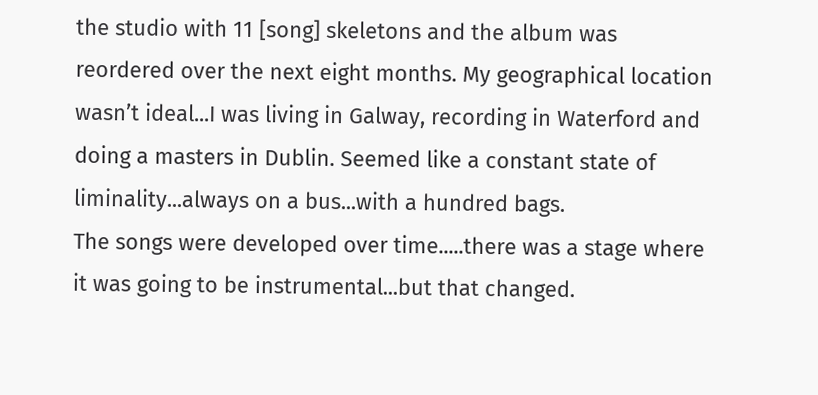the studio with 11 [song] skeletons and the album was reordered over the next eight months. My geographical location wasn’t ideal...I was living in Galway, recording in Waterford and doing a masters in Dublin. Seemed like a constant state of liminality...always on a bus...with a hundred bags.
The songs were developed over time.....there was a stage where it was going to be instrumental...but that changed.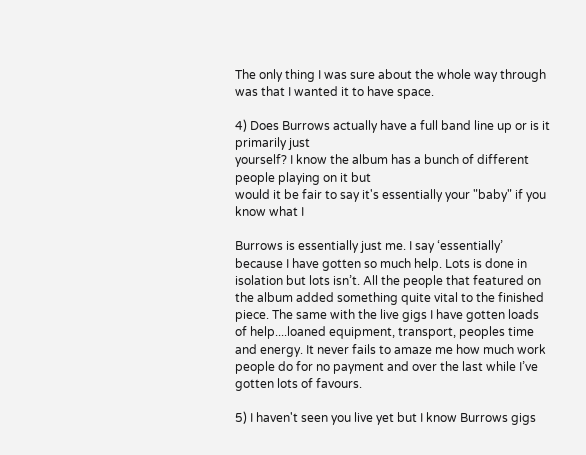The only thing I was sure about the whole way through was that I wanted it to have space.

4) Does Burrows actually have a full band line up or is it primarily just
yourself? I know the album has a bunch of different people playing on it but
would it be fair to say it's essentially your "baby" if you know what I

Burrows is essentially just me. I say ‘essentially’ because I have gotten so much help. Lots is done in isolation but lots isn’t. All the people that featured on the album added something quite vital to the finished piece. The same with the live gigs I have gotten loads of help....loaned equipment, transport, peoples time and energy. It never fails to amaze me how much work people do for no payment and over the last while I’ve gotten lots of favours.

5) I haven't seen you live yet but I know Burrows gigs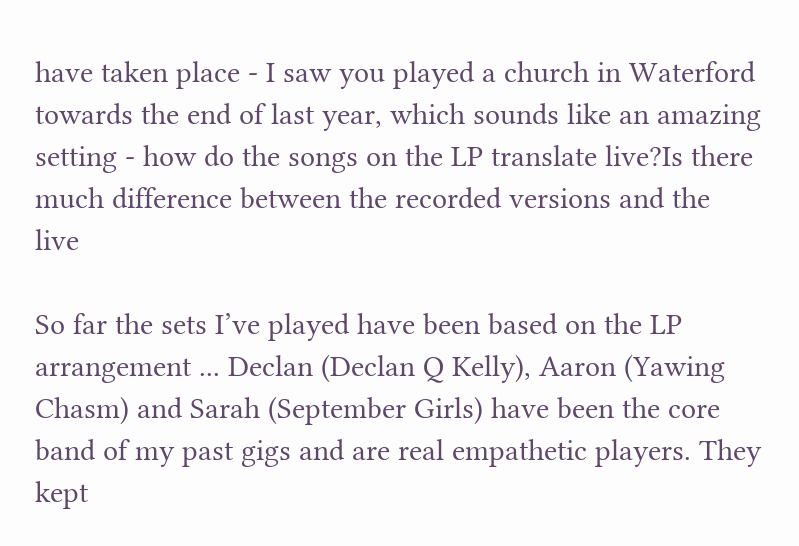have taken place - I saw you played a church in Waterford towards the end of last year, which sounds like an amazing setting - how do the songs on the LP translate live?Is there much difference between the recorded versions and the live

So far the sets I’ve played have been based on the LP arrangement ... Declan (Declan Q Kelly), Aaron (Yawing Chasm) and Sarah (September Girls) have been the core band of my past gigs and are real empathetic players. They kept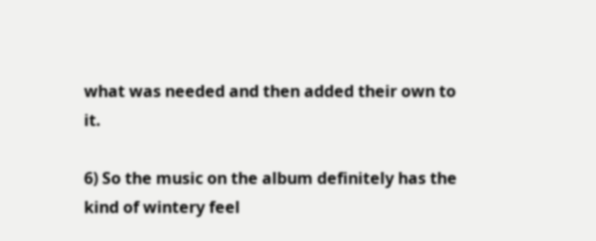what was needed and then added their own to it.

6) So the music on the album definitely has the kind of wintery feel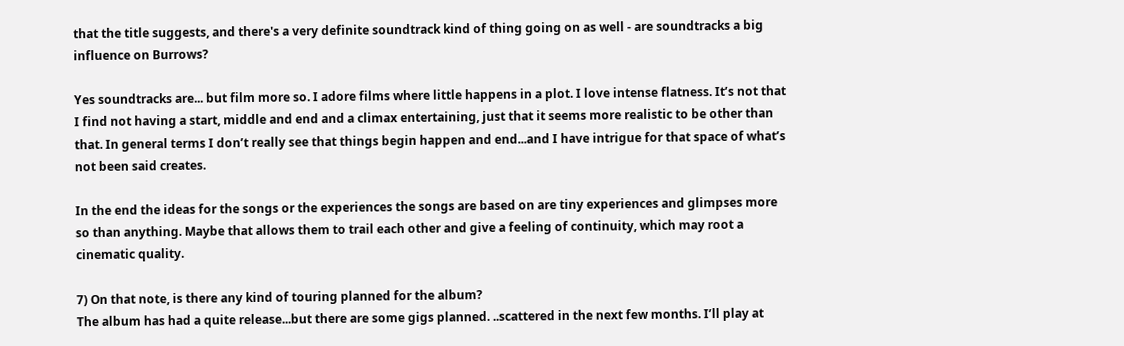that the title suggests, and there's a very definite soundtrack kind of thing going on as well - are soundtracks a big influence on Burrows?

Yes soundtracks are... but film more so. I adore films where little happens in a plot. I love intense flatness. It’s not that I find not having a start, middle and end and a climax entertaining, just that it seems more realistic to be other than that. In general terms I don’t really see that things begin happen and end...and I have intrigue for that space of what’s not been said creates.

In the end the ideas for the songs or the experiences the songs are based on are tiny experiences and glimpses more so than anything. Maybe that allows them to trail each other and give a feeling of continuity, which may root a cinematic quality.

7) On that note, is there any kind of touring planned for the album?
The album has had a quite release...but there are some gigs planned. ..scattered in the next few months. I’ll play at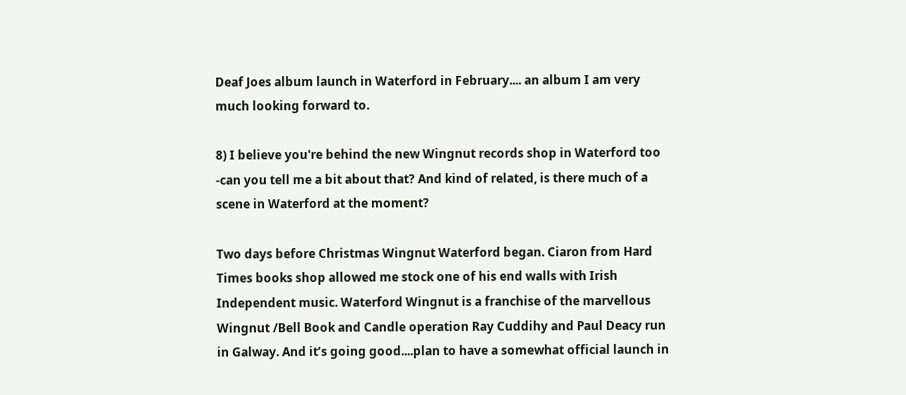Deaf Joes album launch in Waterford in February.... an album I am very much looking forward to.

8) I believe you're behind the new Wingnut records shop in Waterford too -can you tell me a bit about that? And kind of related, is there much of a scene in Waterford at the moment?

Two days before Christmas Wingnut Waterford began. Ciaron from Hard Times books shop allowed me stock one of his end walls with Irish Independent music. Waterford Wingnut is a franchise of the marvellous Wingnut /Bell Book and Candle operation Ray Cuddihy and Paul Deacy run in Galway. And it’s going good....plan to have a somewhat official launch in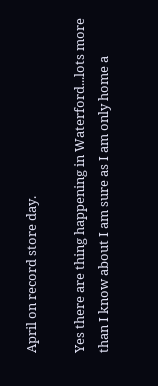April on record store day.

Yes there are thing happening in Waterford...lots more than I know about I am sure as I am only home a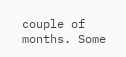couple of months. Some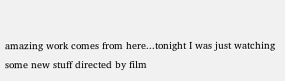amazing work comes from here...tonight I was just watching some new stuff directed by film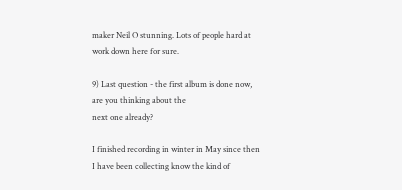maker Neil O stunning. Lots of people hard at work down here for sure.

9) Last question - the first album is done now, are you thinking about the
next one already?

I finished recording in winter in May since then I have been collecting know the kind of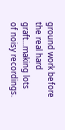ground work before the real hard graft...making lots of noisy recordings.